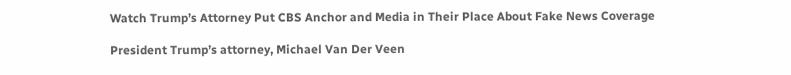Watch Trump’s Attorney Put CBS Anchor and Media in Their Place About Fake News Coverage

President Trump’s attorney, Michael Van Der Veen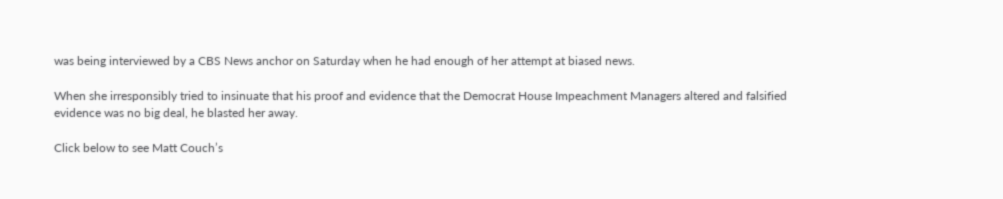was being interviewed by a CBS News anchor on Saturday when he had enough of her attempt at biased news.

When she irresponsibly tried to insinuate that his proof and evidence that the Democrat House Impeachment Managers altered and falsified evidence was no big deal, he blasted her away.

Click below to see Matt Couch’s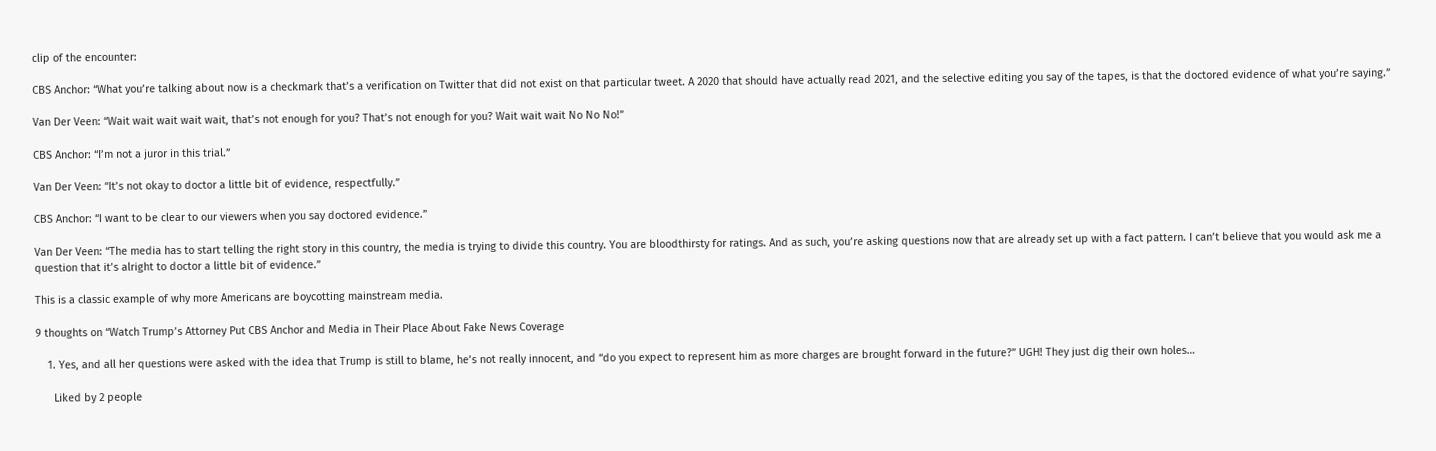clip of the encounter:

CBS Anchor: “What you’re talking about now is a checkmark that’s a verification on Twitter that did not exist on that particular tweet. A 2020 that should have actually read 2021, and the selective editing you say of the tapes, is that the doctored evidence of what you’re saying.”

Van Der Veen: “Wait wait wait wait wait, that’s not enough for you? That’s not enough for you? Wait wait wait No No No!”

CBS Anchor: “I’m not a juror in this trial.”

Van Der Veen: “It’s not okay to doctor a little bit of evidence, respectfully.”

CBS Anchor: “I want to be clear to our viewers when you say doctored evidence.”

Van Der Veen: “The media has to start telling the right story in this country, the media is trying to divide this country. You are bloodthirsty for ratings. And as such, you’re asking questions now that are already set up with a fact pattern. I can’t believe that you would ask me a question that it’s alright to doctor a little bit of evidence.”

This is a classic example of why more Americans are boycotting mainstream media.

9 thoughts on “Watch Trump’s Attorney Put CBS Anchor and Media in Their Place About Fake News Coverage

    1. Yes, and all her questions were asked with the idea that Trump is still to blame, he’s not really innocent, and “do you expect to represent him as more charges are brought forward in the future?” UGH! They just dig their own holes…

      Liked by 2 people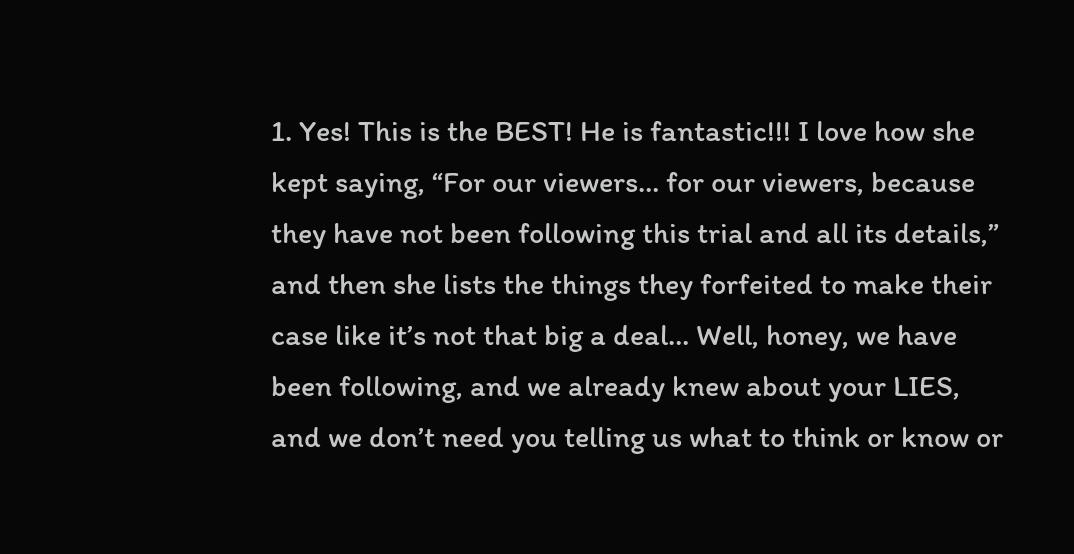1. Yes! This is the BEST! He is fantastic!!! I love how she kept saying, “For our viewers… for our viewers, because they have not been following this trial and all its details,” and then she lists the things they forfeited to make their case like it’s not that big a deal… Well, honey, we have been following, and we already knew about your LIES, and we don’t need you telling us what to think or know or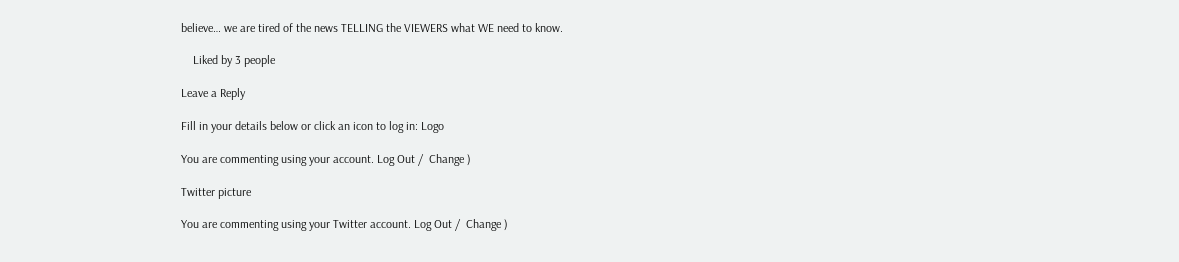believe… we are tired of the news TELLING the VIEWERS what WE need to know.

    Liked by 3 people

Leave a Reply

Fill in your details below or click an icon to log in: Logo

You are commenting using your account. Log Out /  Change )

Twitter picture

You are commenting using your Twitter account. Log Out /  Change )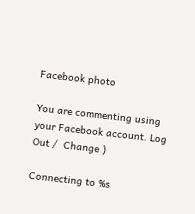Facebook photo

You are commenting using your Facebook account. Log Out /  Change )

Connecting to %s